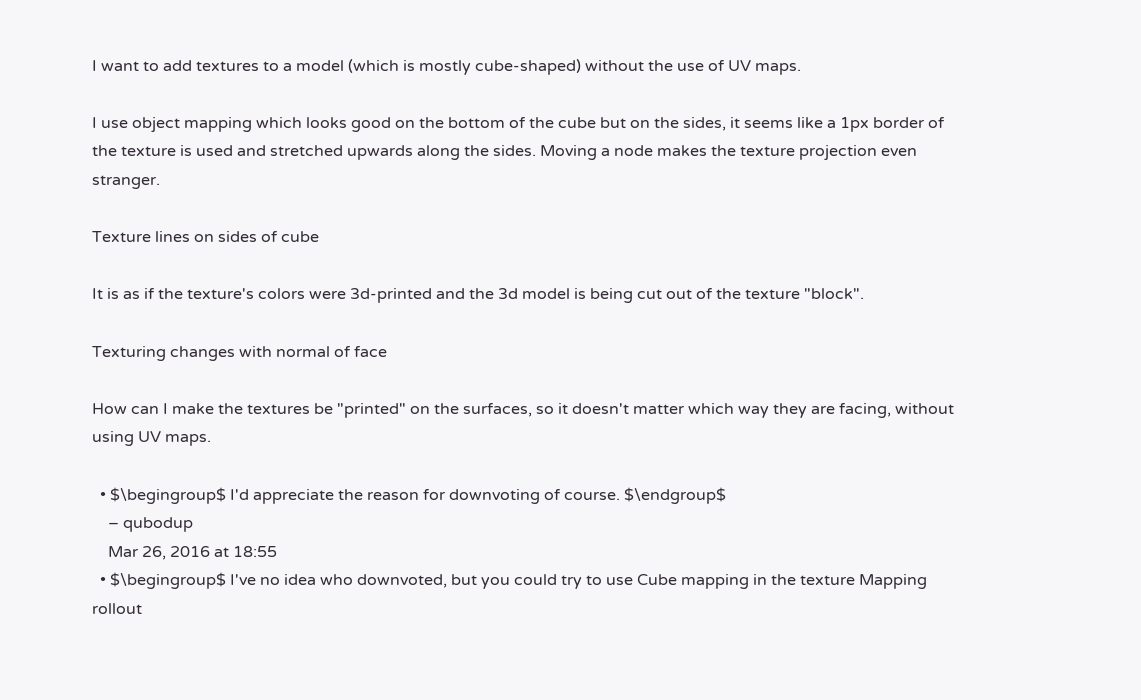I want to add textures to a model (which is mostly cube-shaped) without the use of UV maps.

I use object mapping which looks good on the bottom of the cube but on the sides, it seems like a 1px border of the texture is used and stretched upwards along the sides. Moving a node makes the texture projection even stranger.

Texture lines on sides of cube

It is as if the texture's colors were 3d-printed and the 3d model is being cut out of the texture "block".

Texturing changes with normal of face

How can I make the textures be "printed" on the surfaces, so it doesn't matter which way they are facing, without using UV maps.

  • $\begingroup$ I'd appreciate the reason for downvoting of course. $\endgroup$
    – qubodup
    Mar 26, 2016 at 18:55
  • $\begingroup$ I've no idea who downvoted, but you could try to use Cube mapping in the texture Mapping rollout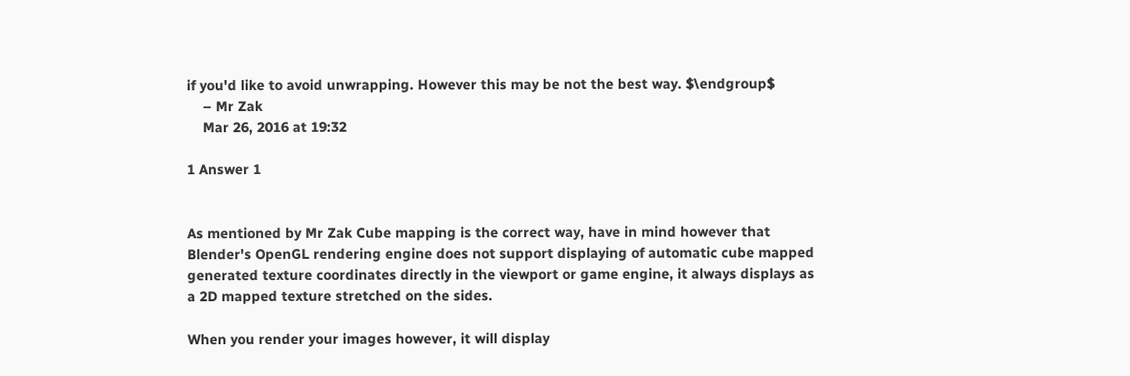if you'd like to avoid unwrapping. However this may be not the best way. $\endgroup$
    – Mr Zak
    Mar 26, 2016 at 19:32

1 Answer 1


As mentioned by Mr Zak Cube mapping is the correct way, have in mind however that Blender's OpenGL rendering engine does not support displaying of automatic cube mapped generated texture coordinates directly in the viewport or game engine, it always displays as a 2D mapped texture stretched on the sides.

When you render your images however, it will display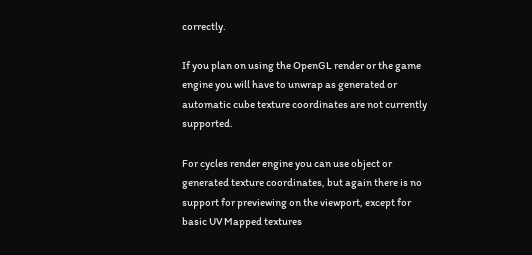correctly.

If you plan on using the OpenGL render or the game engine you will have to unwrap as generated or automatic cube texture coordinates are not currently supported.

For cycles render engine you can use object or generated texture coordinates, but again there is no support for previewing on the viewport, except for basic UV Mapped textures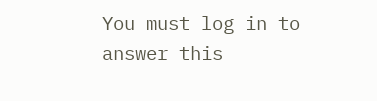You must log in to answer this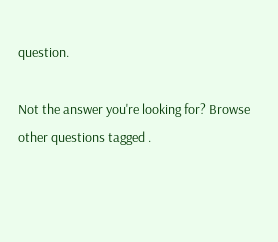question.

Not the answer you're looking for? Browse other questions tagged .